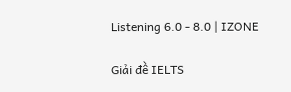Listening 6.0 - 8.0 | IZONE

Giải đề IELTS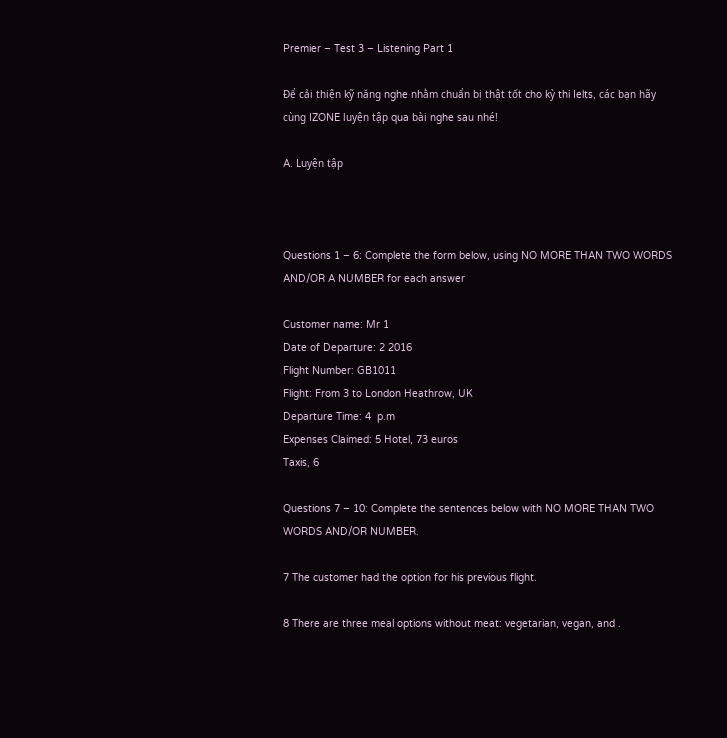Premier – Test 3 – Listening Part 1

Để cải thiện kỹ năng nghe nhằm chuẩn bị thật tốt cho kỳ thi Ielts, các bạn hãy cùng IZONE luyện tập qua bài nghe sau nhé!

A. Luyện tập



Questions 1 – 6: Complete the form below, using NO MORE THAN TWO WORDS AND/OR A NUMBER for each answer

Customer name: Mr 1
Date of Departure: 2 2016
Flight Number: GB1011
Flight: From 3 to London Heathrow, UK
Departure Time: 4  p.m
Expenses Claimed: 5 Hotel, 73 euros
Taxis, 6

Questions 7 – 10: Complete the sentences below with NO MORE THAN TWO WORDS AND/OR NUMBER.

7 The customer had the option for his previous flight.

8 There are three meal options without meat: vegetarian, vegan, and .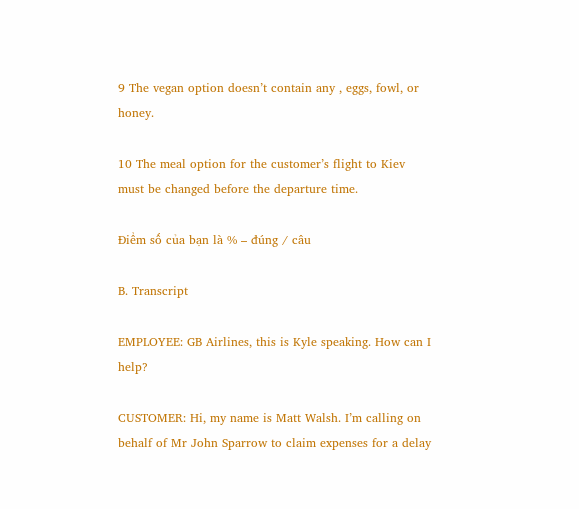9 The vegan option doesn’t contain any , eggs, fowl, or honey.

10 The meal option for the customer’s flight to Kiev must be changed before the departure time.

Điểm số của bạn là % – đúng / câu

B. Transcript

EMPLOYEE: GB Airlines, this is Kyle speaking. How can I help?

CUSTOMER: Hi, my name is Matt Walsh. I’m calling on behalf of Mr John Sparrow to claim expenses for a delay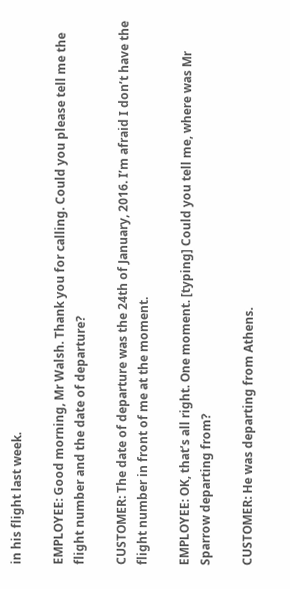in his flight last week.

EMPLOYEE: Good morning, Mr Walsh. Thank you for calling. Could you please tell me the flight number and the date of departure?

CUSTOMER: The date of departure was the 24th of January, 2016. I’m afraid I don’t have the flight number in front of me at the moment.

EMPLOYEE: OK, that’s all right. One moment. [typing] Could you tell me, where was Mr Sparrow departing from?

CUSTOMER: He was departing from Athens.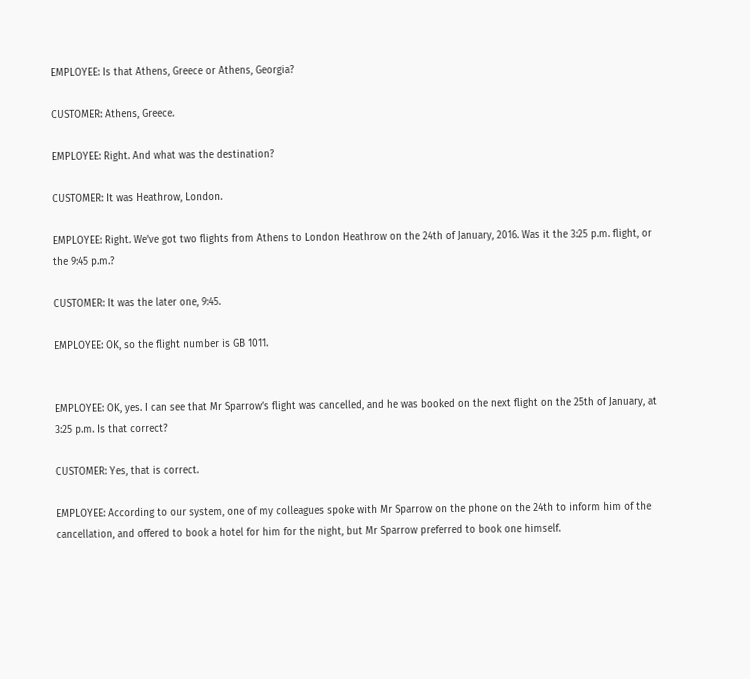EMPLOYEE: Is that Athens, Greece or Athens, Georgia?

CUSTOMER: Athens, Greece.

EMPLOYEE: Right. And what was the destination?

CUSTOMER: It was Heathrow, London.

EMPLOYEE: Right. We’ve got two flights from Athens to London Heathrow on the 24th of January, 2016. Was it the 3:25 p.m. flight, or the 9:45 p.m.?

CUSTOMER: It was the later one, 9:45.

EMPLOYEE: OK, so the flight number is GB 1011.


EMPLOYEE: OK, yes. I can see that Mr Sparrow’s flight was cancelled, and he was booked on the next flight on the 25th of January, at 3:25 p.m. Is that correct?

CUSTOMER: Yes, that is correct.

EMPLOYEE: According to our system, one of my colleagues spoke with Mr Sparrow on the phone on the 24th to inform him of the cancellation, and offered to book a hotel for him for the night, but Mr Sparrow preferred to book one himself.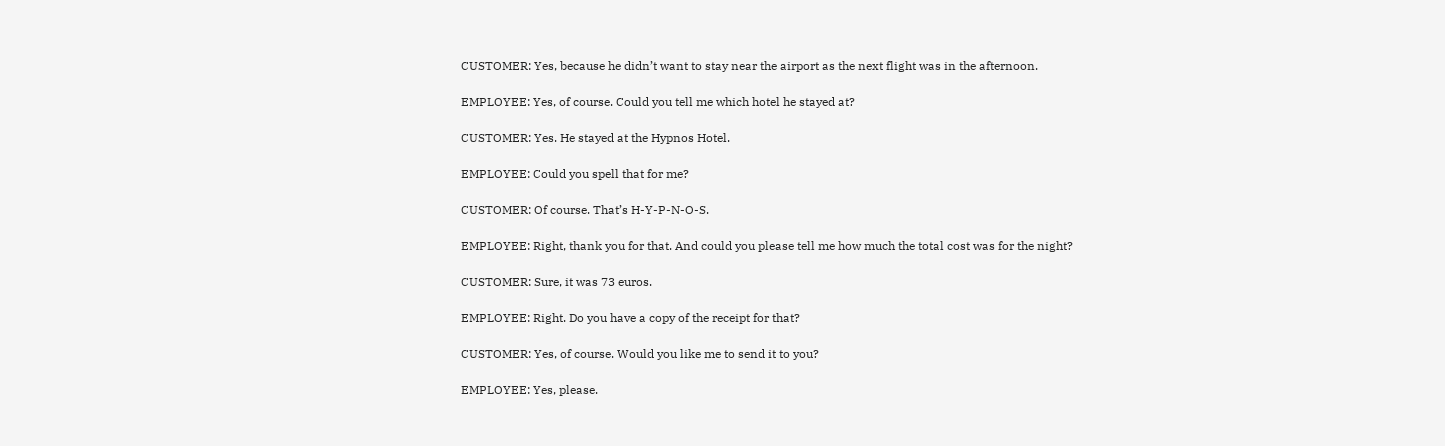CUSTOMER: Yes, because he didn’t want to stay near the airport as the next flight was in the afternoon.

EMPLOYEE: Yes, of course. Could you tell me which hotel he stayed at?

CUSTOMER: Yes. He stayed at the Hypnos Hotel.

EMPLOYEE: Could you spell that for me?

CUSTOMER: Of course. That’s H-Y-P-N-O-S.

EMPLOYEE: Right, thank you for that. And could you please tell me how much the total cost was for the night?

CUSTOMER: Sure, it was 73 euros.

EMPLOYEE: Right. Do you have a copy of the receipt for that?

CUSTOMER: Yes, of course. Would you like me to send it to you?

EMPLOYEE: Yes, please.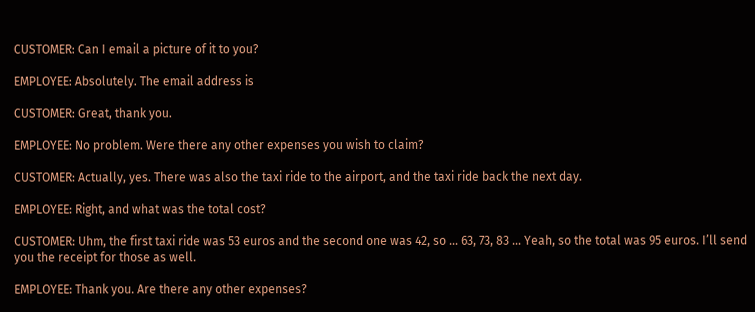CUSTOMER: Can I email a picture of it to you?

EMPLOYEE: Absolutely. The email address is

CUSTOMER: Great, thank you.

EMPLOYEE: No problem. Were there any other expenses you wish to claim?

CUSTOMER: Actually, yes. There was also the taxi ride to the airport, and the taxi ride back the next day.

EMPLOYEE: Right, and what was the total cost?

CUSTOMER: Uhm, the first taxi ride was 53 euros and the second one was 42, so … 63, 73, 83 … Yeah, so the total was 95 euros. I’ll send you the receipt for those as well.

EMPLOYEE: Thank you. Are there any other expenses?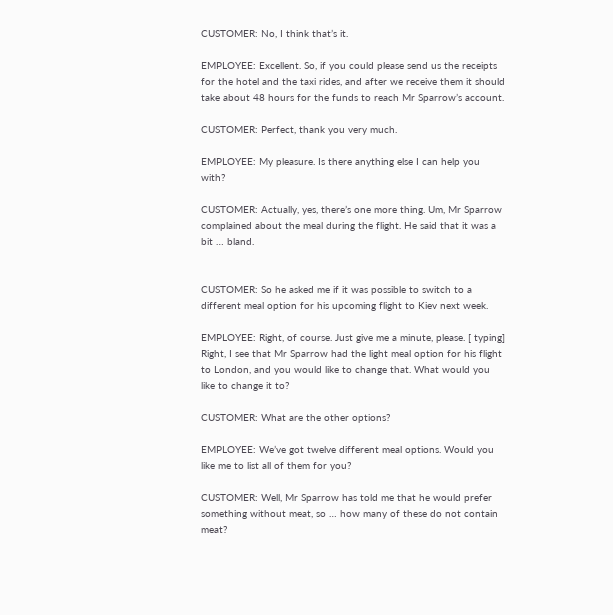CUSTOMER: No, I think that’s it.

EMPLOYEE: Excellent. So, if you could please send us the receipts for the hotel and the taxi rides, and after we receive them it should take about 48 hours for the funds to reach Mr Sparrow’s account.

CUSTOMER: Perfect, thank you very much.

EMPLOYEE: My pleasure. Is there anything else I can help you with?

CUSTOMER: Actually, yes, there’s one more thing. Um, Mr Sparrow complained about the meal during the flight. He said that it was a bit … bland.


CUSTOMER: So he asked me if it was possible to switch to a different meal option for his upcoming flight to Kiev next week.

EMPLOYEE: Right, of course. Just give me a minute, please. [ typing] Right, I see that Mr Sparrow had the light meal option for his flight to London, and you would like to change that. What would you like to change it to?

CUSTOMER: What are the other options?

EMPLOYEE: We’ve got twelve different meal options. Would you like me to list all of them for you?

CUSTOMER: Well, Mr Sparrow has told me that he would prefer something without meat, so … how many of these do not contain meat?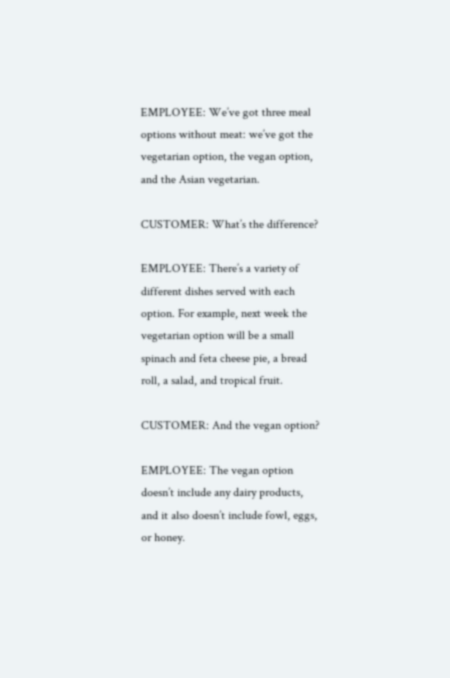EMPLOYEE: We’ve got three meal options without meat: we’ve got the vegetarian option, the vegan option, and the Asian vegetarian.

CUSTOMER: What’s the difference?

EMPLOYEE: There’s a variety of different dishes served with each option. For example, next week the vegetarian option will be a small spinach and feta cheese pie, a bread roll, a salad, and tropical fruit.

CUSTOMER: And the vegan option?

EMPLOYEE: The vegan option doesn’t include any dairy products, and it also doesn’t include fowl, eggs, or honey.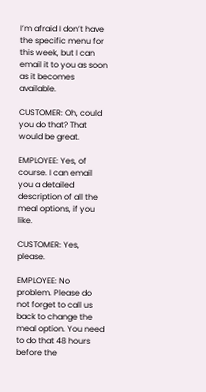I’m afraid I don’t have the specific menu for this week, but I can email it to you as soon as it becomes available.

CUSTOMER: Oh, could you do that? That would be great.

EMPLOYEE: Yes, of course. I can email you a detailed description of all the meal options, if you like.

CUSTOMER: Yes, please.

EMPLOYEE: No problem. Please do not forget to call us back to change the meal option. You need to do that 48 hours before the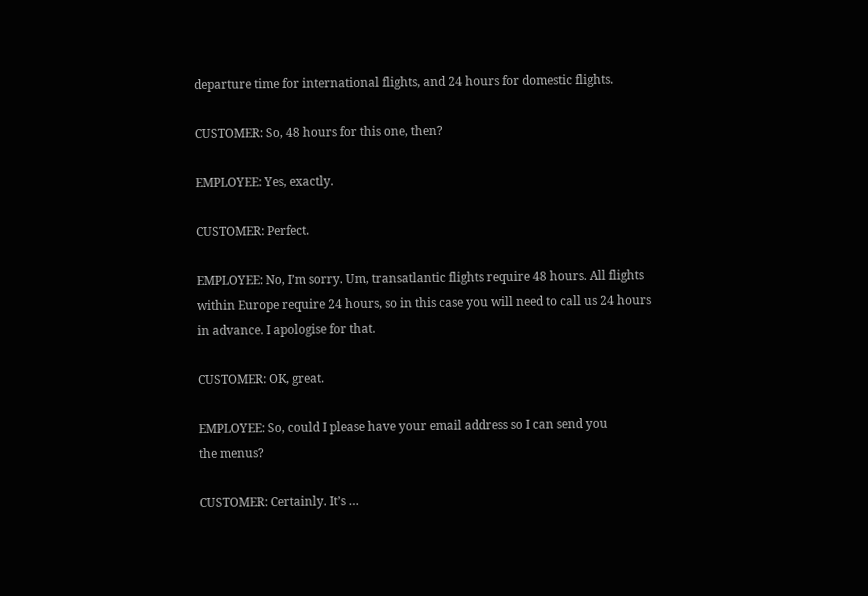departure time for international flights, and 24 hours for domestic flights.

CUSTOMER: So, 48 hours for this one, then?

EMPLOYEE: Yes, exactly.

CUSTOMER: Perfect.

EMPLOYEE: No, I’m sorry. Um, transatlantic flights require 48 hours. All flights within Europe require 24 hours, so in this case you will need to call us 24 hours in advance. I apologise for that.

CUSTOMER: OK, great.

EMPLOYEE: So, could I please have your email address so I can send you
the menus?

CUSTOMER: Certainly. It’s …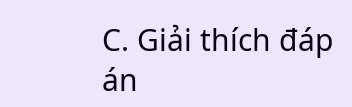C. Giải thích đáp án